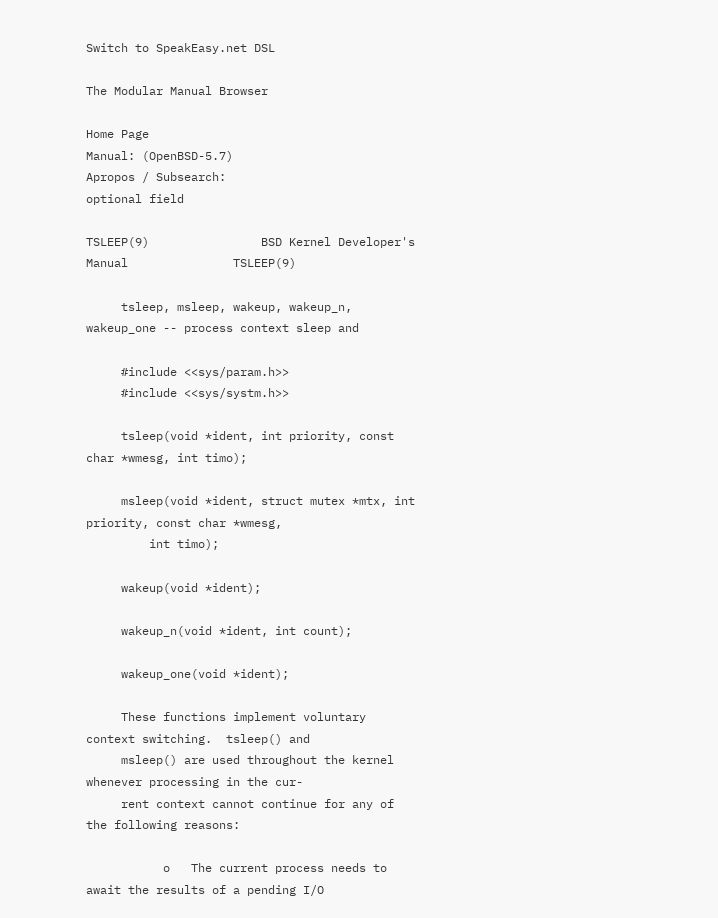Switch to SpeakEasy.net DSL

The Modular Manual Browser

Home Page
Manual: (OpenBSD-5.7)
Apropos / Subsearch:
optional field

TSLEEP(9)                BSD Kernel Developer's Manual               TSLEEP(9)

     tsleep, msleep, wakeup, wakeup_n, wakeup_one -- process context sleep and

     #include <<sys/param.h>>
     #include <<sys/systm.h>>

     tsleep(void *ident, int priority, const char *wmesg, int timo);

     msleep(void *ident, struct mutex *mtx, int priority, const char *wmesg,
         int timo);

     wakeup(void *ident);

     wakeup_n(void *ident, int count);

     wakeup_one(void *ident);

     These functions implement voluntary context switching.  tsleep() and
     msleep() are used throughout the kernel whenever processing in the cur-
     rent context cannot continue for any of the following reasons:

           o   The current process needs to await the results of a pending I/O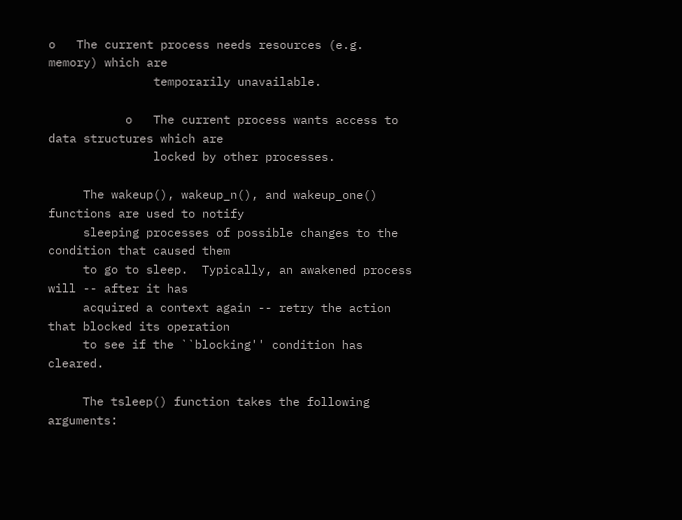o   The current process needs resources (e.g. memory) which are
               temporarily unavailable.

           o   The current process wants access to data structures which are
               locked by other processes.

     The wakeup(), wakeup_n(), and wakeup_one() functions are used to notify
     sleeping processes of possible changes to the condition that caused them
     to go to sleep.  Typically, an awakened process will -- after it has
     acquired a context again -- retry the action that blocked its operation
     to see if the ``blocking'' condition has cleared.

     The tsleep() function takes the following arguments: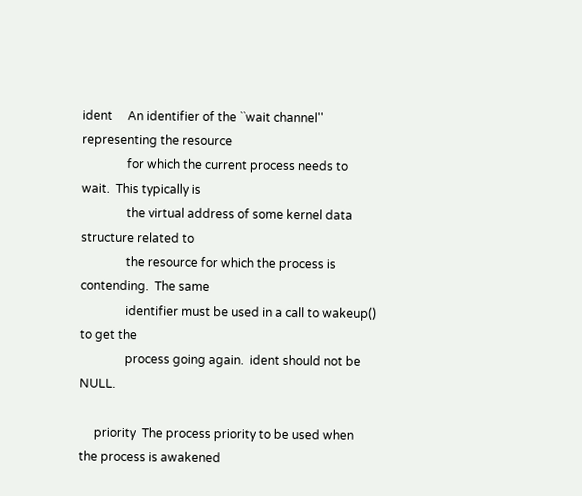ident     An identifier of the ``wait channel'' representing the resource
               for which the current process needs to wait.  This typically is
               the virtual address of some kernel data structure related to
               the resource for which the process is contending.  The same
               identifier must be used in a call to wakeup() to get the
               process going again.  ident should not be NULL.

     priority  The process priority to be used when the process is awakened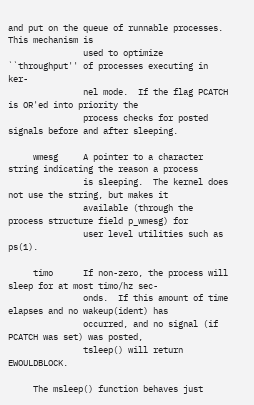and put on the queue of runnable processes.  This mechanism is
               used to optimize ``throughput'' of processes executing in ker-
               nel mode.  If the flag PCATCH is OR'ed into priority the
               process checks for posted signals before and after sleeping.

     wmesg     A pointer to a character string indicating the reason a process
               is sleeping.  The kernel does not use the string, but makes it
               available (through the process structure field p_wmesg) for
               user level utilities such as ps(1).

     timo      If non-zero, the process will sleep for at most timo/hz sec-
               onds.  If this amount of time elapses and no wakeup(ident) has
               occurred, and no signal (if PCATCH was set) was posted,
               tsleep() will return EWOULDBLOCK.

     The msleep() function behaves just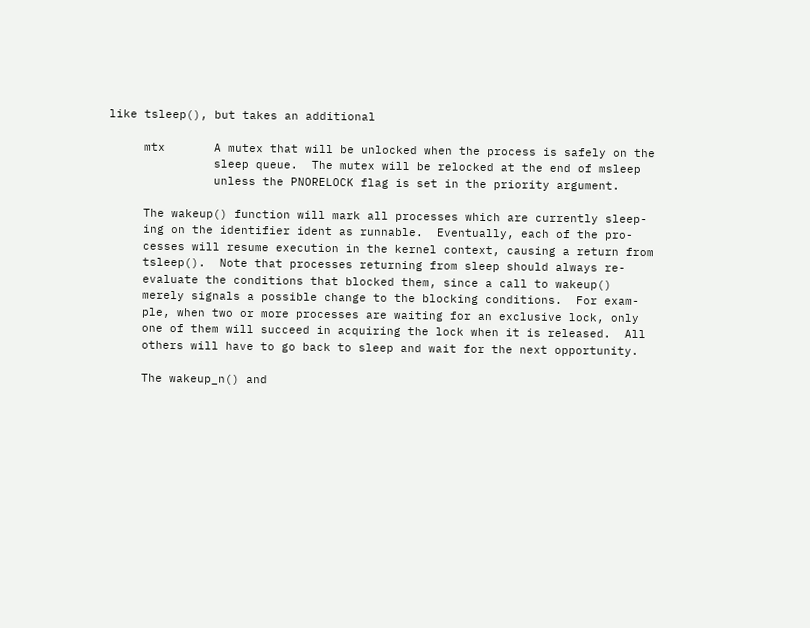like tsleep(), but takes an additional

     mtx       A mutex that will be unlocked when the process is safely on the
               sleep queue.  The mutex will be relocked at the end of msleep
               unless the PNORELOCK flag is set in the priority argument.

     The wakeup() function will mark all processes which are currently sleep-
     ing on the identifier ident as runnable.  Eventually, each of the pro-
     cesses will resume execution in the kernel context, causing a return from
     tsleep().  Note that processes returning from sleep should always re-
     evaluate the conditions that blocked them, since a call to wakeup()
     merely signals a possible change to the blocking conditions.  For exam-
     ple, when two or more processes are waiting for an exclusive lock, only
     one of them will succeed in acquiring the lock when it is released.  All
     others will have to go back to sleep and wait for the next opportunity.

     The wakeup_n() and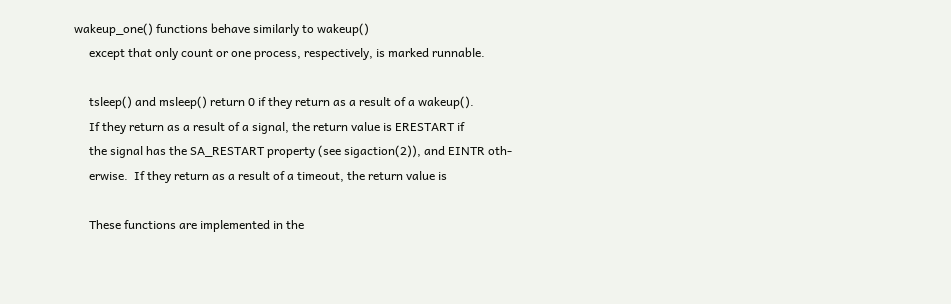wakeup_one() functions behave similarly to wakeup()
     except that only count or one process, respectively, is marked runnable.

     tsleep() and msleep() return 0 if they return as a result of a wakeup().
     If they return as a result of a signal, the return value is ERESTART if
     the signal has the SA_RESTART property (see sigaction(2)), and EINTR oth-
     erwise.  If they return as a result of a timeout, the return value is

     These functions are implemented in the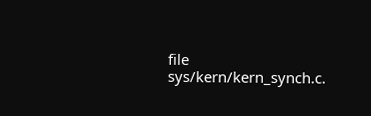file sys/kern/kern_synch.c.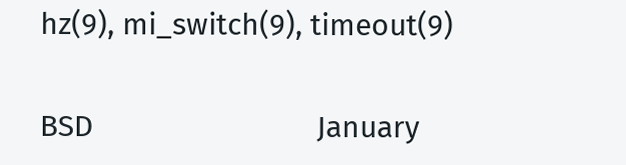hz(9), mi_switch(9), timeout(9)

BSD                            January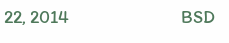22, 2014                            BSD